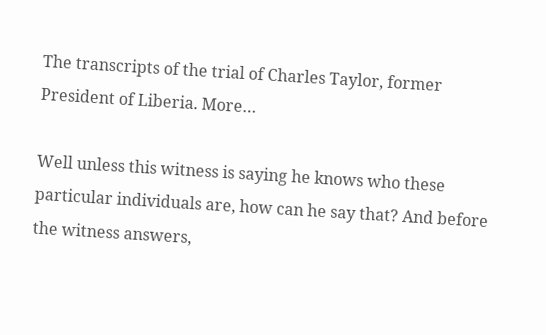The transcripts of the trial of Charles Taylor, former President of Liberia. More…

Well unless this witness is saying he knows who these particular individuals are, how can he say that? And before the witness answers,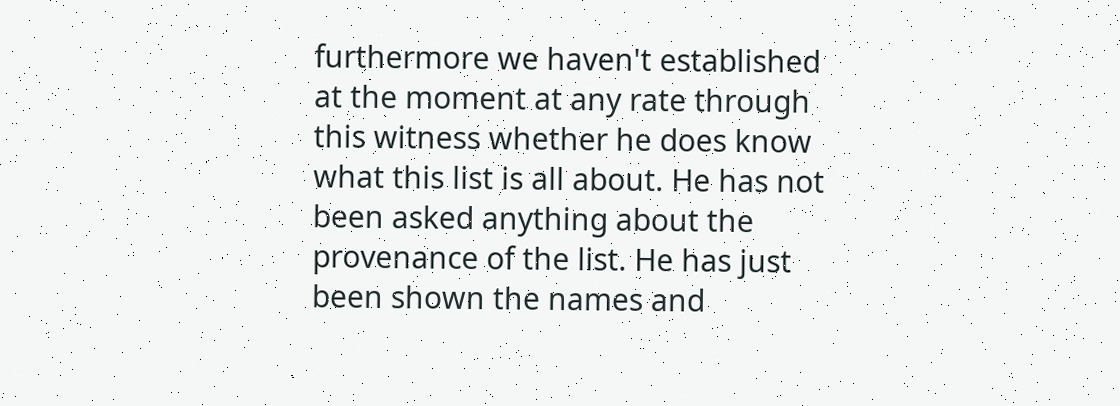furthermore we haven't established at the moment at any rate through this witness whether he does know what this list is all about. He has not been asked anything about the provenance of the list. He has just been shown the names and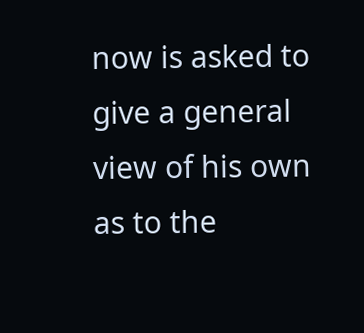now is asked to give a general view of his own as to the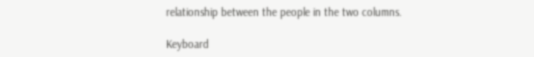relationship between the people in the two columns.

Keyboard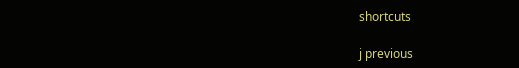shortcuts

j previous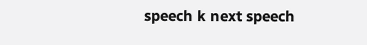speech k next speech